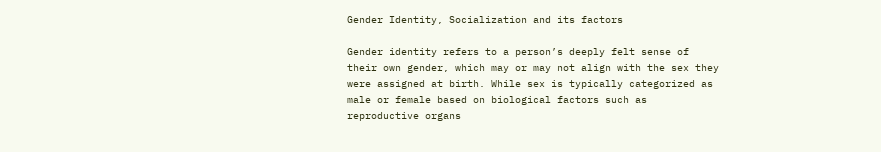Gender Identity, Socialization and its factors

Gender identity refers to a person’s deeply felt sense of their own gender, which may or may not align with the sex they were assigned at birth. While sex is typically categorized as male or female based on biological factors such as reproductive organs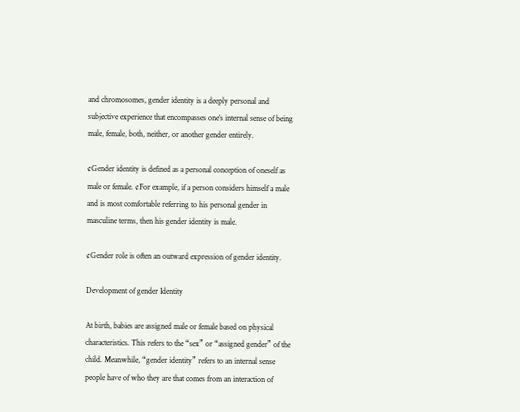and chromosomes, gender identity is a deeply personal and subjective experience that encompasses one’s internal sense of being male, female, both, neither, or another gender entirely.

¢Gender identity is defined as a personal conception of oneself as male or female. ¢For example, if a person considers himself a male and is most comfortable referring to his personal gender in masculine terms, then his gender identity is male.

¢Gender role is often an outward expression of gender identity.

Development of gender Identity

At birth, babies are assigned male or female based on physical characteristics. This refers to the “sex” or “assigned gender” of the child. Meanwhile, “gender identity” refers to an internal sense people have of who they are that comes from an interaction of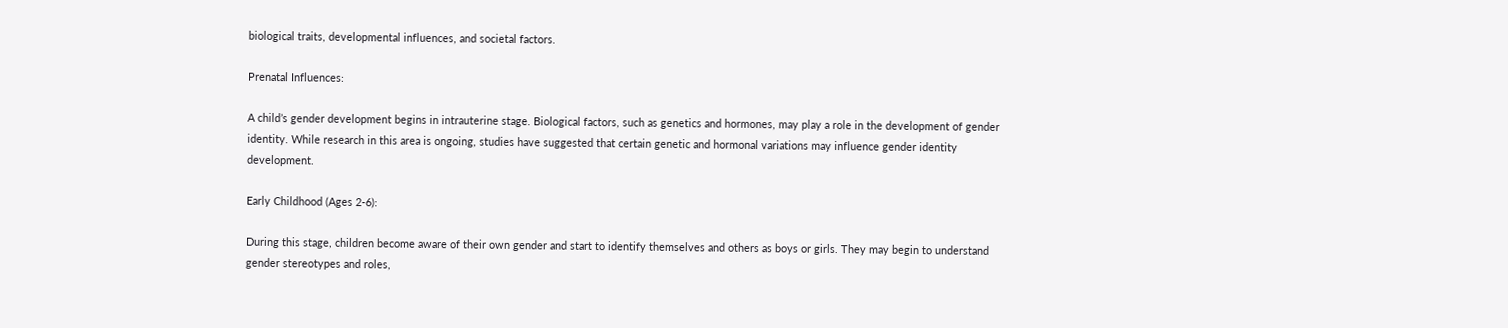biological traits, developmental influences, and societal factors.

Prenatal Influences:

A child’s gender development begins in intrauterine stage. Biological factors, such as genetics and hormones, may play a role in the development of gender identity. While research in this area is ongoing, studies have suggested that certain genetic and hormonal variations may influence gender identity development.

Early Childhood (Ages 2-6):

During this stage, children become aware of their own gender and start to identify themselves and others as boys or girls. They may begin to understand gender stereotypes and roles,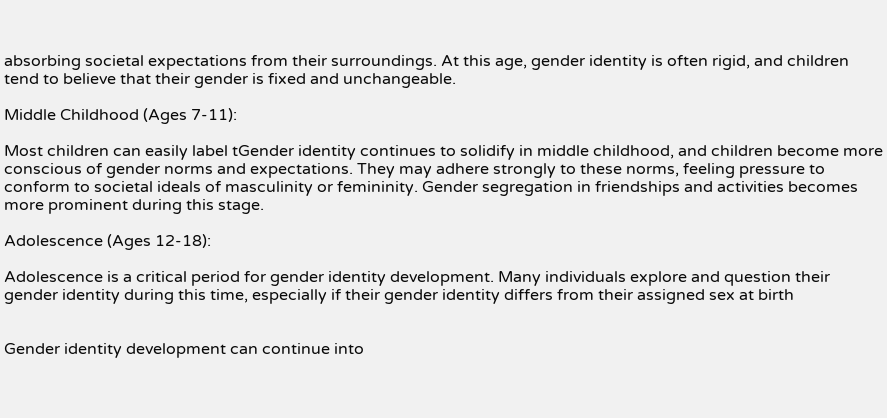absorbing societal expectations from their surroundings. At this age, gender identity is often rigid, and children tend to believe that their gender is fixed and unchangeable.

Middle Childhood (Ages 7-11):

Most children can easily label tGender identity continues to solidify in middle childhood, and children become more conscious of gender norms and expectations. They may adhere strongly to these norms, feeling pressure to conform to societal ideals of masculinity or femininity. Gender segregation in friendships and activities becomes more prominent during this stage.

Adolescence (Ages 12-18):

Adolescence is a critical period for gender identity development. Many individuals explore and question their gender identity during this time, especially if their gender identity differs from their assigned sex at birth


Gender identity development can continue into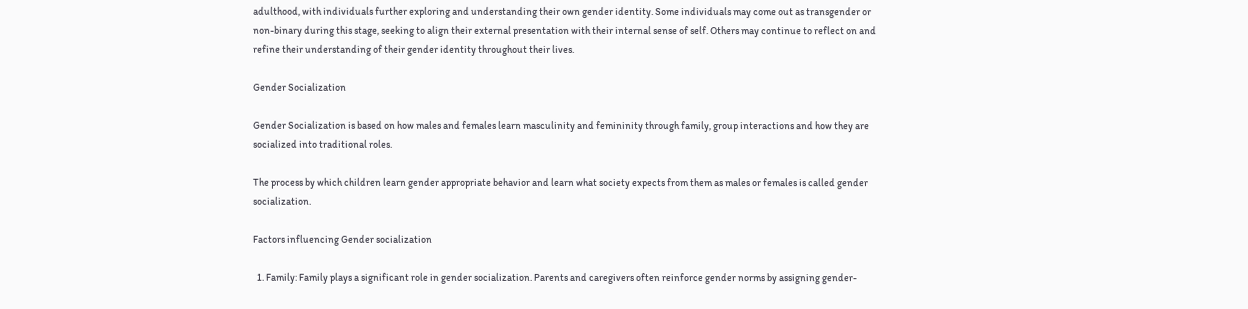adulthood, with individuals further exploring and understanding their own gender identity. Some individuals may come out as transgender or non-binary during this stage, seeking to align their external presentation with their internal sense of self. Others may continue to reflect on and refine their understanding of their gender identity throughout their lives.

Gender Socialization

Gender Socialization is based on how males and females learn masculinity and femininity through family, group interactions and how they are socialized into traditional roles.

The process by which children learn gender appropriate behavior and learn what society expects from them as males or females is called gender socialization.

Factors influencing Gender socialization

  1. Family: Family plays a significant role in gender socialization. Parents and caregivers often reinforce gender norms by assigning gender-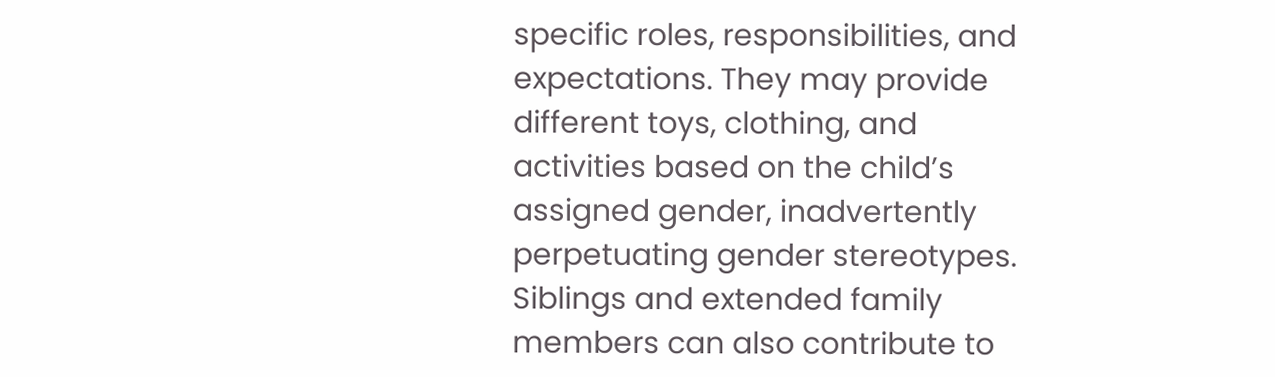specific roles, responsibilities, and expectations. They may provide different toys, clothing, and activities based on the child’s assigned gender, inadvertently perpetuating gender stereotypes. Siblings and extended family members can also contribute to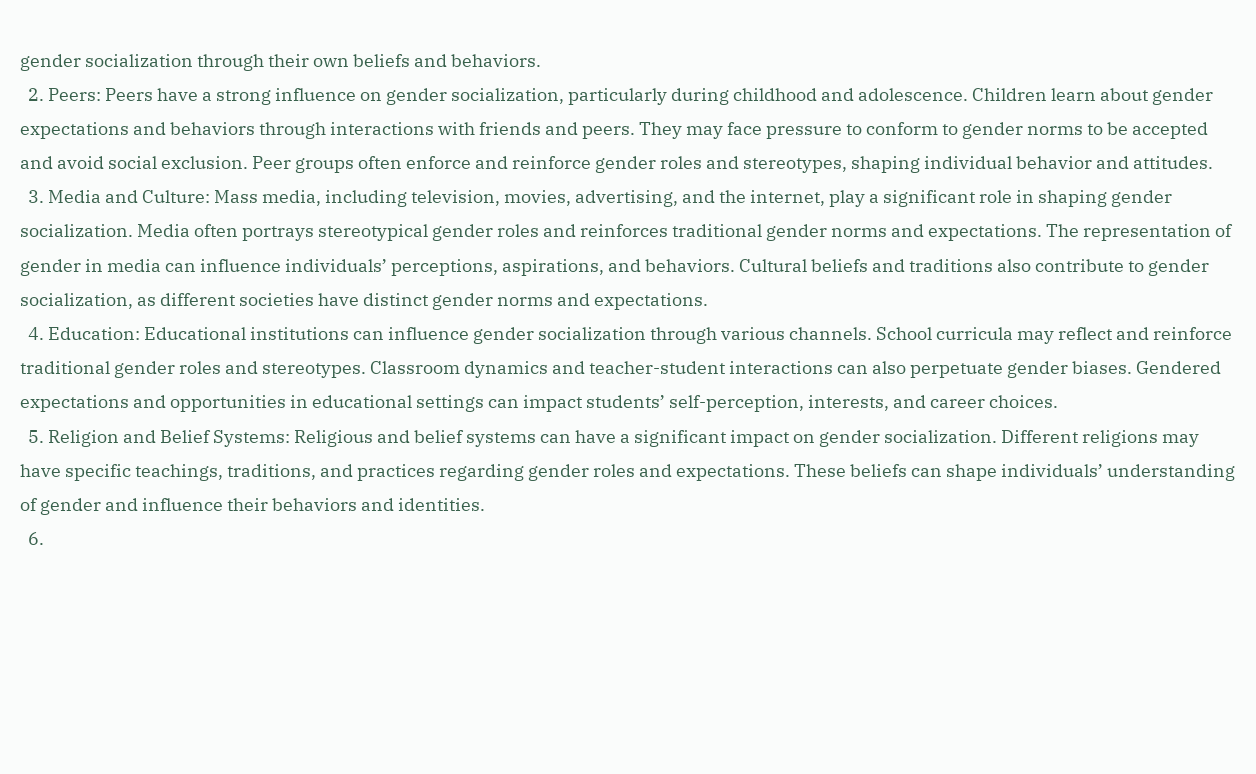gender socialization through their own beliefs and behaviors.
  2. Peers: Peers have a strong influence on gender socialization, particularly during childhood and adolescence. Children learn about gender expectations and behaviors through interactions with friends and peers. They may face pressure to conform to gender norms to be accepted and avoid social exclusion. Peer groups often enforce and reinforce gender roles and stereotypes, shaping individual behavior and attitudes.
  3. Media and Culture: Mass media, including television, movies, advertising, and the internet, play a significant role in shaping gender socialization. Media often portrays stereotypical gender roles and reinforces traditional gender norms and expectations. The representation of gender in media can influence individuals’ perceptions, aspirations, and behaviors. Cultural beliefs and traditions also contribute to gender socialization, as different societies have distinct gender norms and expectations.
  4. Education: Educational institutions can influence gender socialization through various channels. School curricula may reflect and reinforce traditional gender roles and stereotypes. Classroom dynamics and teacher-student interactions can also perpetuate gender biases. Gendered expectations and opportunities in educational settings can impact students’ self-perception, interests, and career choices.
  5. Religion and Belief Systems: Religious and belief systems can have a significant impact on gender socialization. Different religions may have specific teachings, traditions, and practices regarding gender roles and expectations. These beliefs can shape individuals’ understanding of gender and influence their behaviors and identities.
  6.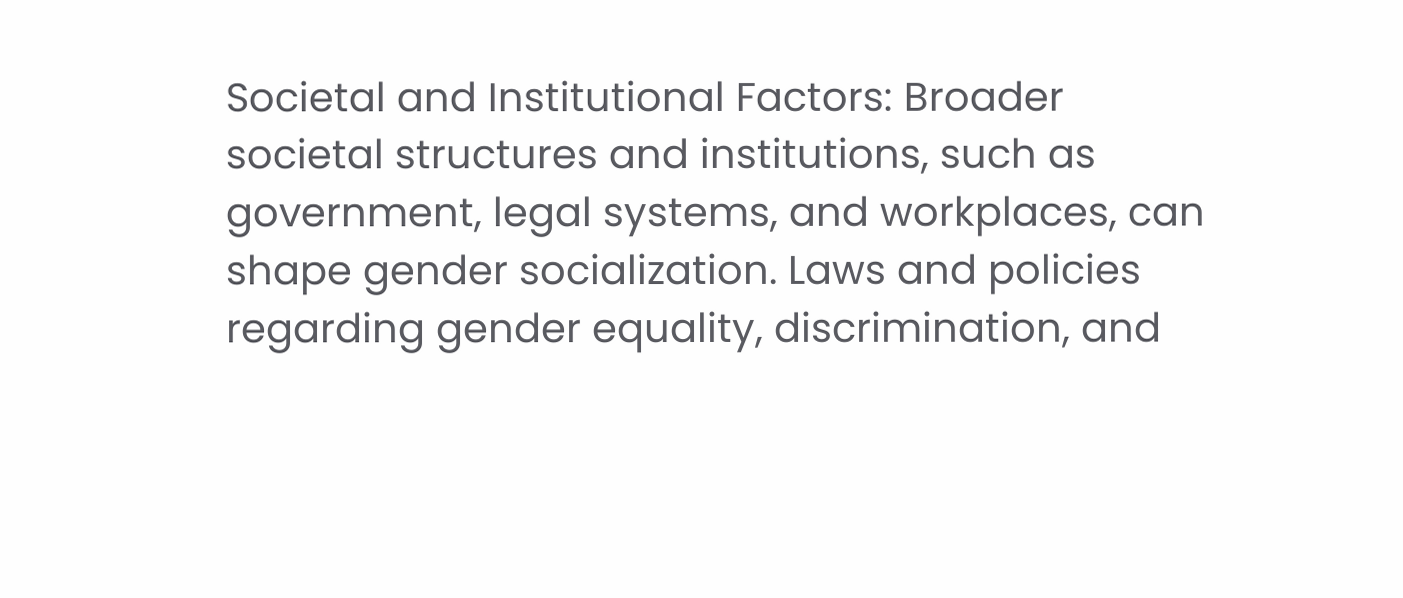Societal and Institutional Factors: Broader societal structures and institutions, such as government, legal systems, and workplaces, can shape gender socialization. Laws and policies regarding gender equality, discrimination, and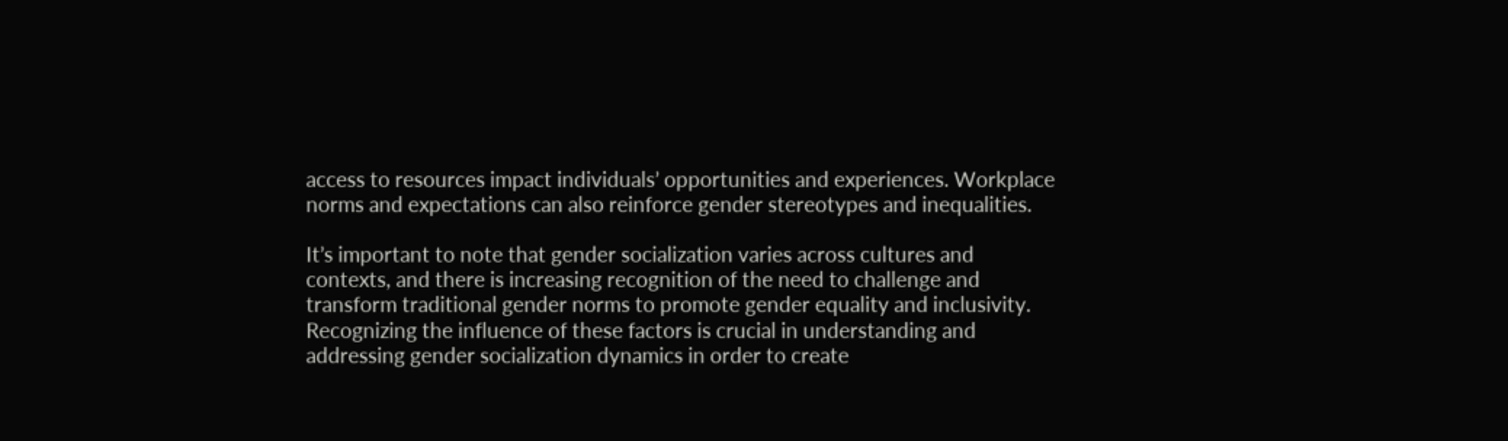access to resources impact individuals’ opportunities and experiences. Workplace norms and expectations can also reinforce gender stereotypes and inequalities.

It’s important to note that gender socialization varies across cultures and contexts, and there is increasing recognition of the need to challenge and transform traditional gender norms to promote gender equality and inclusivity. Recognizing the influence of these factors is crucial in understanding and addressing gender socialization dynamics in order to create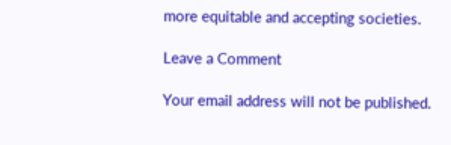more equitable and accepting societies.

Leave a Comment

Your email address will not be published.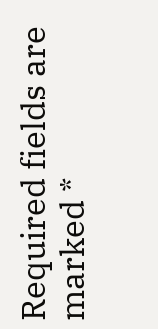Required fields are marked *